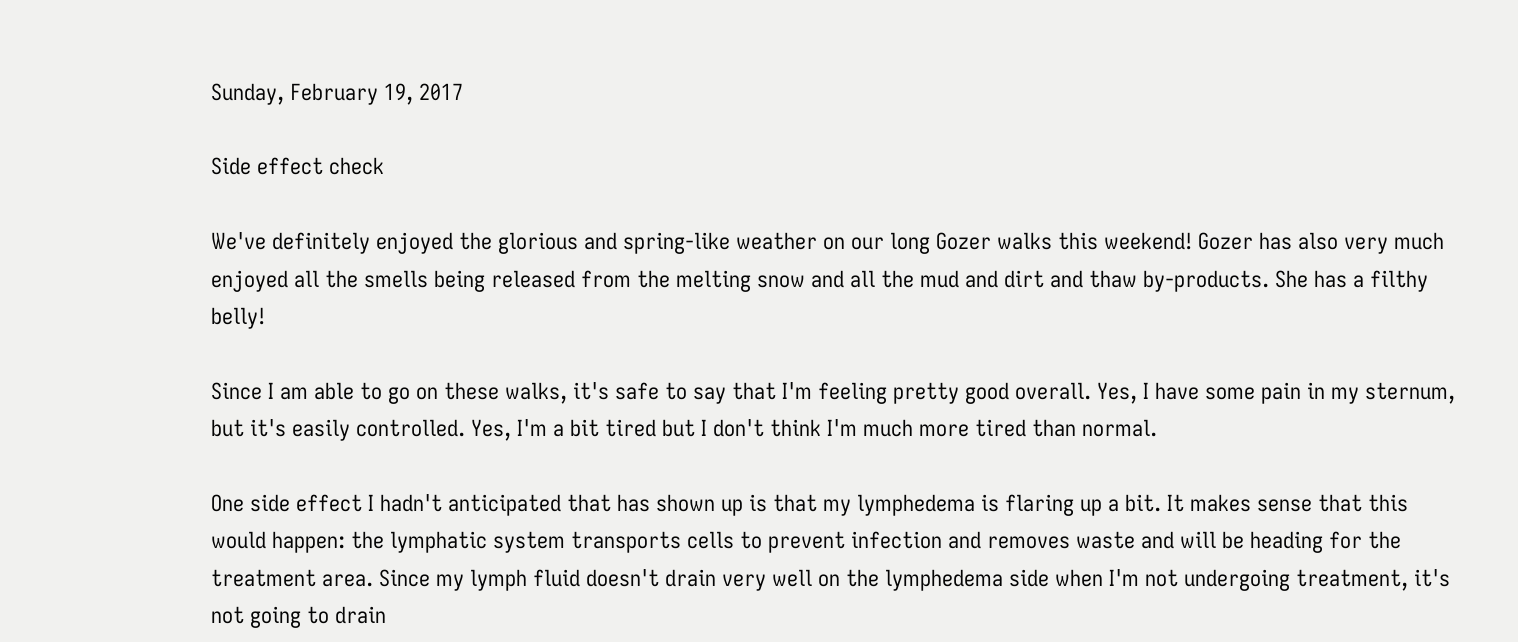Sunday, February 19, 2017

Side effect check

We've definitely enjoyed the glorious and spring-like weather on our long Gozer walks this weekend! Gozer has also very much enjoyed all the smells being released from the melting snow and all the mud and dirt and thaw by-products. She has a filthy belly!

Since I am able to go on these walks, it's safe to say that I'm feeling pretty good overall. Yes, I have some pain in my sternum, but it's easily controlled. Yes, I'm a bit tired but I don't think I'm much more tired than normal.

One side effect I hadn't anticipated that has shown up is that my lymphedema is flaring up a bit. It makes sense that this would happen: the lymphatic system transports cells to prevent infection and removes waste and will be heading for the treatment area. Since my lymph fluid doesn't drain very well on the lymphedema side when I'm not undergoing treatment, it's not going to drain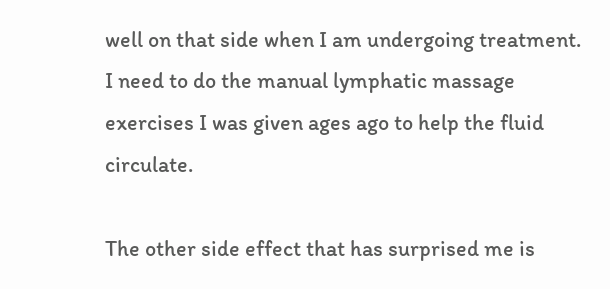well on that side when I am undergoing treatment. I need to do the manual lymphatic massage exercises I was given ages ago to help the fluid circulate.

The other side effect that has surprised me is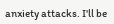anxiety attacks. I'll be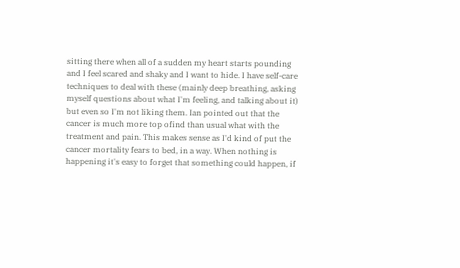sitting there when all of a sudden my heart starts pounding and I feel scared and shaky and I want to hide. I have self-care techniques to deal with these (mainly deep breathing, asking myself questions about what I'm feeling, and talking about it) but even so I'm not liking them. Ian pointed out that the cancer is much more top ofind than usual what with the treatment and pain. This makes sense as I'd kind of put the cancer mortality fears to bed, in a way. When nothing is happening it's easy to forget that something could happen, if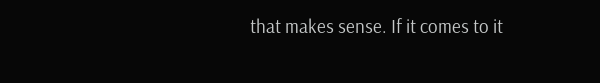that makes sense. If it comes to it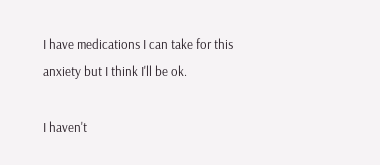I have medications I can take for this anxiety but I think I'll be ok.

I haven't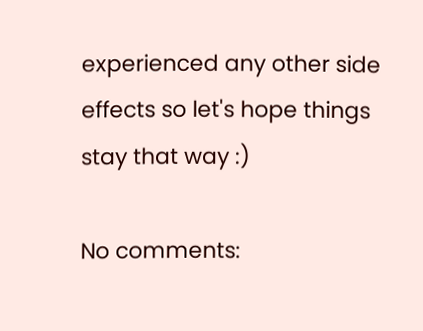experienced any other side effects so let's hope things stay that way :)

No comments: